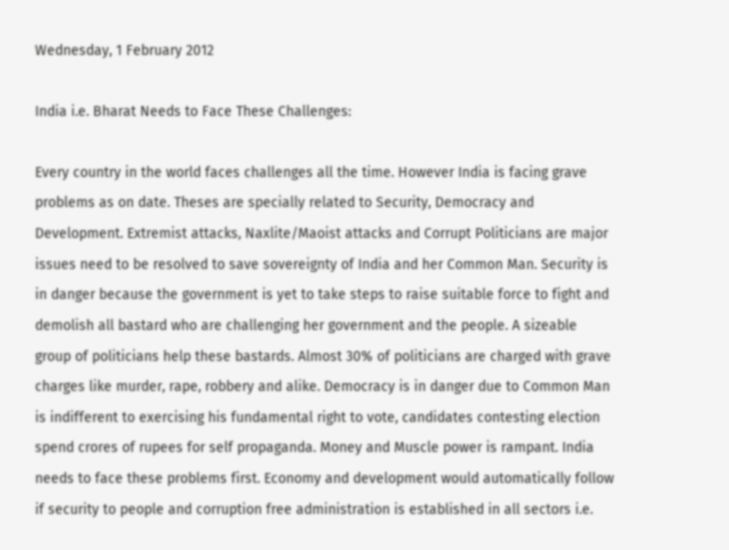Wednesday, 1 February 2012

India i.e. Bharat Needs to Face These Challenges:

Every country in the world faces challenges all the time. However India is facing grave problems as on date. Theses are specially related to Security, Democracy and Development. Extremist attacks, Naxlite/Maoist attacks and Corrupt Politicians are major issues need to be resolved to save sovereignty of India and her Common Man. Security is in danger because the government is yet to take steps to raise suitable force to fight and demolish all bastard who are challenging her government and the people. A sizeable group of politicians help these bastards. Almost 30% of politicians are charged with grave charges like murder, rape, robbery and alike. Democracy is in danger due to Common Man is indifferent to exercising his fundamental right to vote, candidates contesting election spend crores of rupees for self propaganda. Money and Muscle power is rampant. India needs to face these problems first. Economy and development would automatically follow if security to people and corruption free administration is established in all sectors i.e.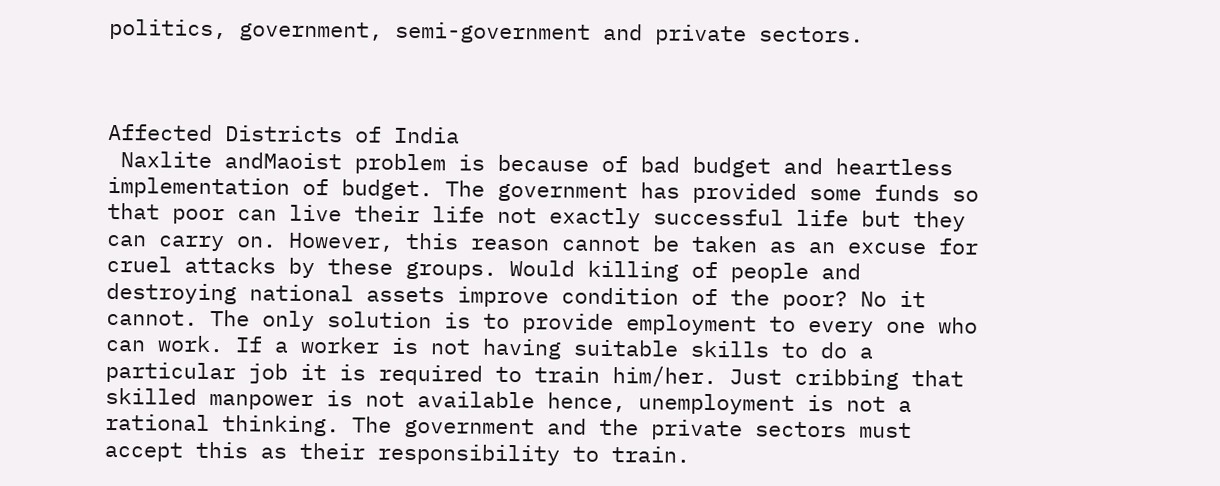politics, government, semi-government and private sectors.



Affected Districts of India
 Naxlite andMaoist problem is because of bad budget and heartless implementation of budget. The government has provided some funds so that poor can live their life not exactly successful life but they can carry on. However, this reason cannot be taken as an excuse for cruel attacks by these groups. Would killing of people and destroying national assets improve condition of the poor? No it cannot. The only solution is to provide employment to every one who can work. If a worker is not having suitable skills to do a particular job it is required to train him/her. Just cribbing that skilled manpower is not available hence, unemployment is not a rational thinking. The government and the private sectors must accept this as their responsibility to train.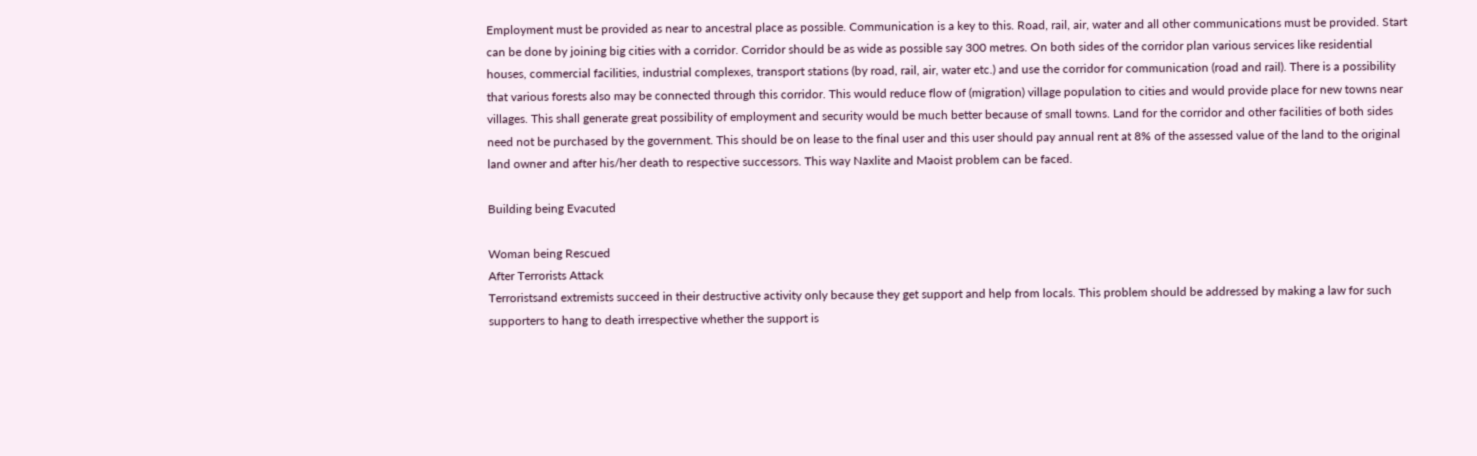Employment must be provided as near to ancestral place as possible. Communication is a key to this. Road, rail, air, water and all other communications must be provided. Start can be done by joining big cities with a corridor. Corridor should be as wide as possible say 300 metres. On both sides of the corridor plan various services like residential houses, commercial facilities, industrial complexes, transport stations (by road, rail, air, water etc.) and use the corridor for communication (road and rail). There is a possibility that various forests also may be connected through this corridor. This would reduce flow of (migration) village population to cities and would provide place for new towns near villages. This shall generate great possibility of employment and security would be much better because of small towns. Land for the corridor and other facilities of both sides need not be purchased by the government. This should be on lease to the final user and this user should pay annual rent at 8% of the assessed value of the land to the original land owner and after his/her death to respective successors. This way Naxlite and Maoist problem can be faced.

Building being Evacuted

Woman being Rescued
After Terrorists Attack
Terroristsand extremists succeed in their destructive activity only because they get support and help from locals. This problem should be addressed by making a law for such supporters to hang to death irrespective whether the support is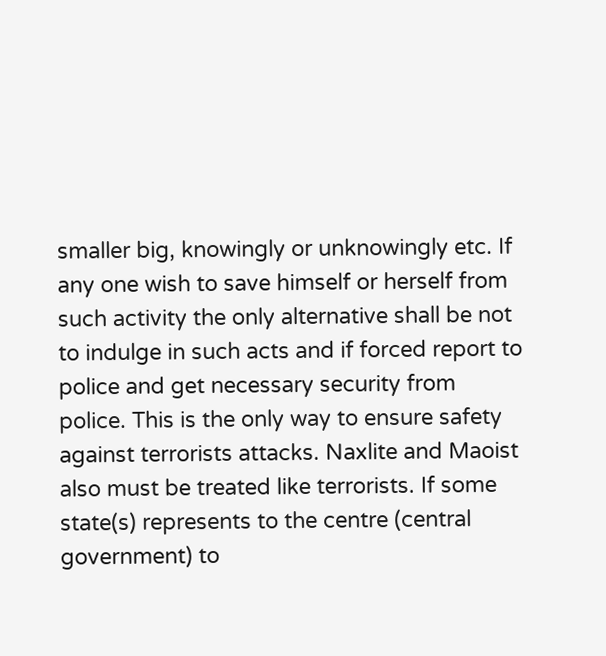smaller big, knowingly or unknowingly etc. If any one wish to save himself or herself from such activity the only alternative shall be not to indulge in such acts and if forced report to police and get necessary security from police. This is the only way to ensure safety against terrorists attacks. Naxlite and Maoist also must be treated like terrorists. If some state(s) represents to the centre (central government) to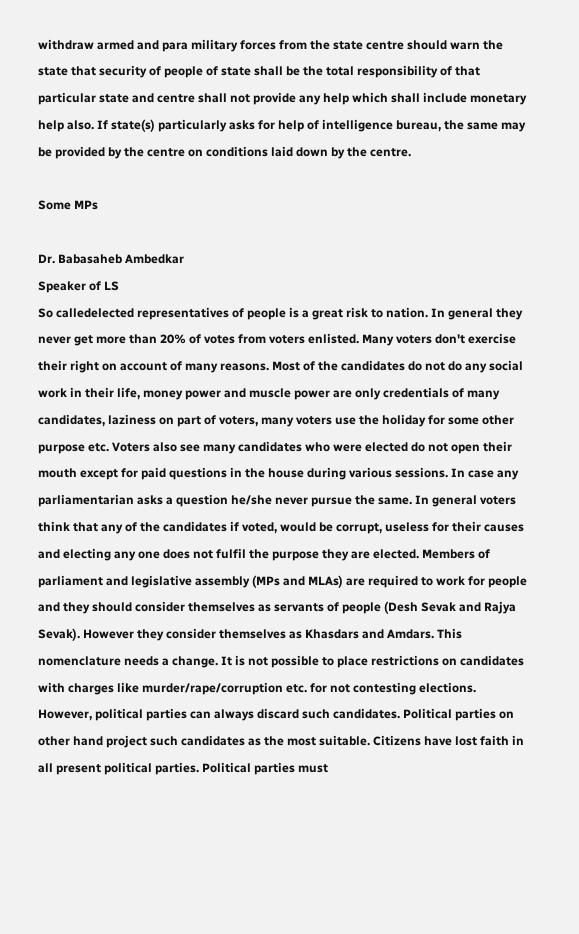withdraw armed and para military forces from the state centre should warn the state that security of people of state shall be the total responsibility of that particular state and centre shall not provide any help which shall include monetary help also. If state(s) particularly asks for help of intelligence bureau, the same may be provided by the centre on conditions laid down by the centre.

Some MPs

Dr. Babasaheb Ambedkar
Speaker of LS
So calledelected representatives of people is a great risk to nation. In general they never get more than 20% of votes from voters enlisted. Many voters don't exercise their right on account of many reasons. Most of the candidates do not do any social work in their life, money power and muscle power are only credentials of many candidates, laziness on part of voters, many voters use the holiday for some other purpose etc. Voters also see many candidates who were elected do not open their mouth except for paid questions in the house during various sessions. In case any parliamentarian asks a question he/she never pursue the same. In general voters think that any of the candidates if voted, would be corrupt, useless for their causes and electing any one does not fulfil the purpose they are elected. Members of parliament and legislative assembly (MPs and MLAs) are required to work for people and they should consider themselves as servants of people (Desh Sevak and Rajya Sevak). However they consider themselves as Khasdars and Amdars. This nomenclature needs a change. It is not possible to place restrictions on candidates with charges like murder/rape/corruption etc. for not contesting elections. However, political parties can always discard such candidates. Political parties on other hand project such candidates as the most suitable. Citizens have lost faith in all present political parties. Political parties must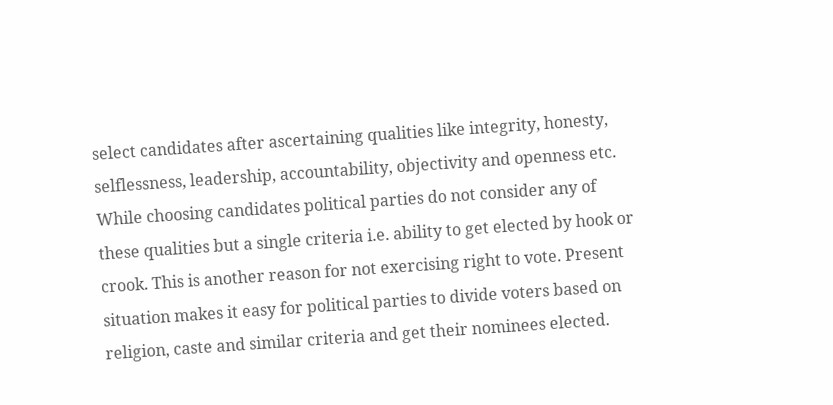select candidates after ascertaining qualities like integrity, honesty, selflessness, leadership, accountability, objectivity and openness etc. While choosing candidates political parties do not consider any of these qualities but a single criteria i.e. ability to get elected by hook or crook. This is another reason for not exercising right to vote. Present situation makes it easy for political parties to divide voters based on religion, caste and similar criteria and get their nominees elected.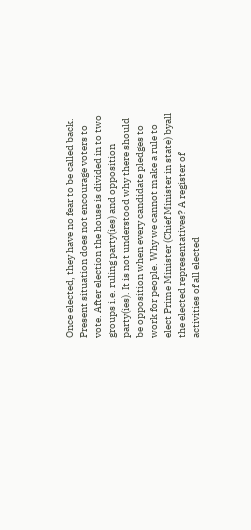Once elected, they have no fear to be called back. Present situation does not encourage voters to vote. After election the house is divided in to two groups i.e. ruling party(ies) and opposition party(ies). It is not understood why there should be opposition when every candidate pledges to work for people. Why we cannot make a rule to elect Prime Minister (Chief Minister in state) byall the elected representatives? A register of activities of all elected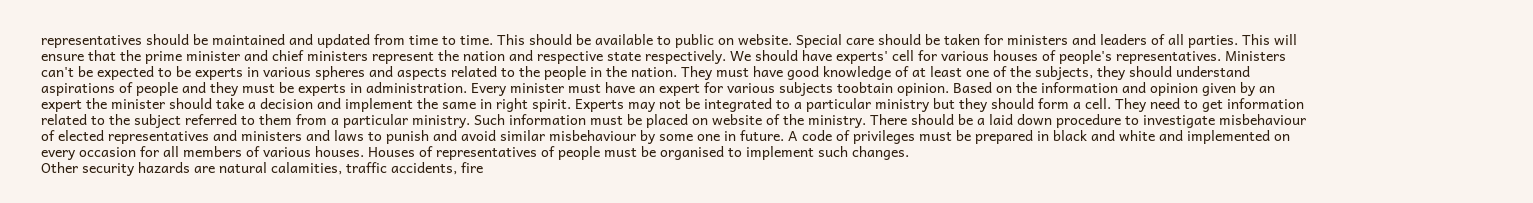representatives should be maintained and updated from time to time. This should be available to public on website. Special care should be taken for ministers and leaders of all parties. This will ensure that the prime minister and chief ministers represent the nation and respective state respectively. We should have experts' cell for various houses of people's representatives. Ministers can't be expected to be experts in various spheres and aspects related to the people in the nation. They must have good knowledge of at least one of the subjects, they should understand aspirations of people and they must be experts in administration. Every minister must have an expert for various subjects toobtain opinion. Based on the information and opinion given by an expert the minister should take a decision and implement the same in right spirit. Experts may not be integrated to a particular ministry but they should form a cell. They need to get information related to the subject referred to them from a particular ministry. Such information must be placed on website of the ministry. There should be a laid down procedure to investigate misbehaviour of elected representatives and ministers and laws to punish and avoid similar misbehaviour by some one in future. A code of privileges must be prepared in black and white and implemented on every occasion for all members of various houses. Houses of representatives of people must be organised to implement such changes.
Other security hazards are natural calamities, traffic accidents, fire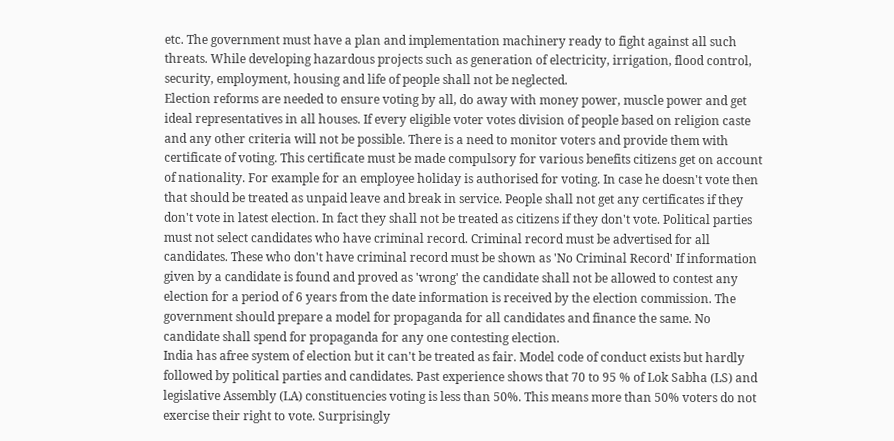etc. The government must have a plan and implementation machinery ready to fight against all such threats. While developing hazardous projects such as generation of electricity, irrigation, flood control, security, employment, housing and life of people shall not be neglected.
Election reforms are needed to ensure voting by all, do away with money power, muscle power and get ideal representatives in all houses. If every eligible voter votes division of people based on religion caste and any other criteria will not be possible. There is a need to monitor voters and provide them with certificate of voting. This certificate must be made compulsory for various benefits citizens get on account of nationality. For example for an employee holiday is authorised for voting. In case he doesn't vote then that should be treated as unpaid leave and break in service. People shall not get any certificates if they don't vote in latest election. In fact they shall not be treated as citizens if they don't vote. Political parties must not select candidates who have criminal record. Criminal record must be advertised for all candidates. These who don't have criminal record must be shown as 'No Criminal Record' If information given by a candidate is found and proved as 'wrong' the candidate shall not be allowed to contest any election for a period of 6 years from the date information is received by the election commission. The government should prepare a model for propaganda for all candidates and finance the same. No candidate shall spend for propaganda for any one contesting election.
India has afree system of election but it can't be treated as fair. Model code of conduct exists but hardly followed by political parties and candidates. Past experience shows that 70 to 95 % of Lok Sabha (LS) and legislative Assembly (LA) constituencies voting is less than 50%. This means more than 50% voters do not exercise their right to vote. Surprisingly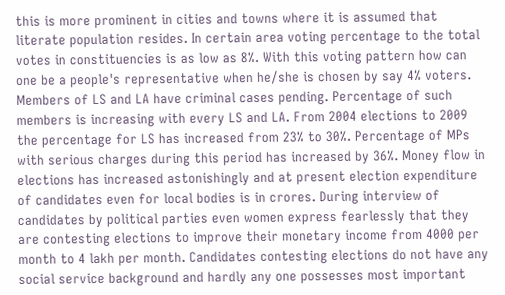this is more prominent in cities and towns where it is assumed that literate population resides. In certain area voting percentage to the total votes in constituencies is as low as 8%. With this voting pattern how can one be a people's representative when he/she is chosen by say 4% voters. Members of LS and LA have criminal cases pending. Percentage of such members is increasing with every LS and LA. From 2004 elections to 2009 the percentage for LS has increased from 23% to 30%. Percentage of MPs with serious charges during this period has increased by 36%. Money flow in elections has increased astonishingly and at present election expenditure of candidates even for local bodies is in crores. During interview of candidates by political parties even women express fearlessly that they are contesting elections to improve their monetary income from 4000 per month to 4 lakh per month. Candidates contesting elections do not have any social service background and hardly any one possesses most important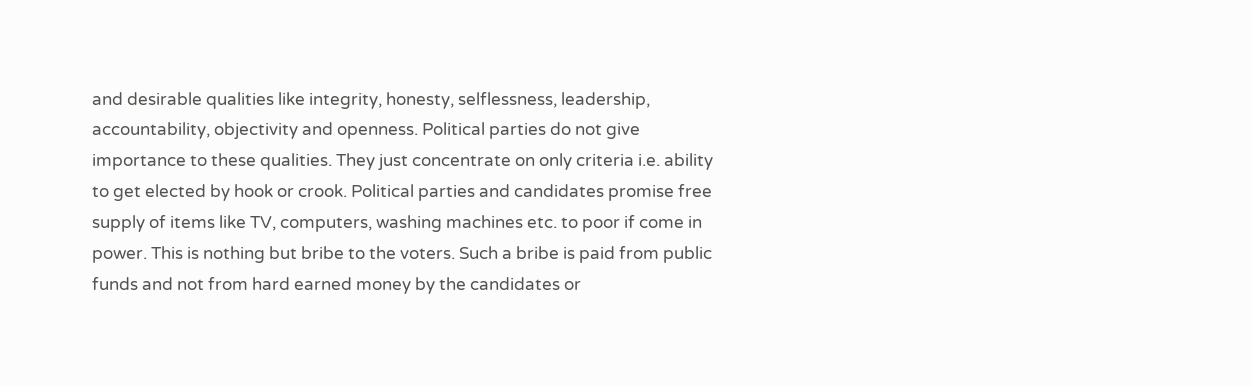and desirable qualities like integrity, honesty, selflessness, leadership, accountability, objectivity and openness. Political parties do not give importance to these qualities. They just concentrate on only criteria i.e. ability to get elected by hook or crook. Political parties and candidates promise free supply of items like TV, computers, washing machines etc. to poor if come in power. This is nothing but bribe to the voters. Such a bribe is paid from public funds and not from hard earned money by the candidates or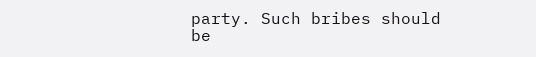party. Such bribes should be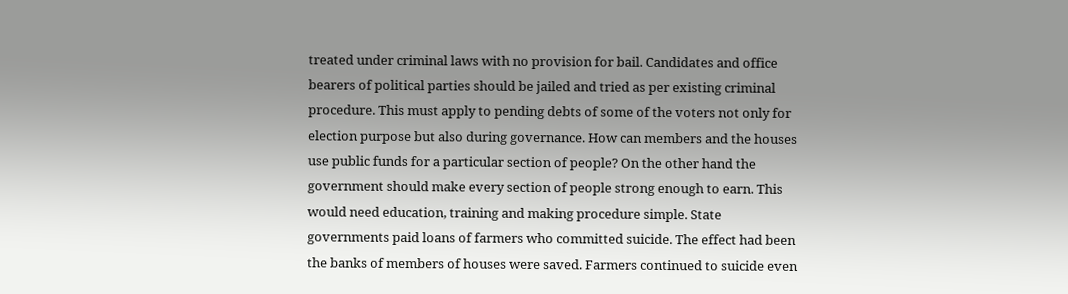treated under criminal laws with no provision for bail. Candidates and office bearers of political parties should be jailed and tried as per existing criminal procedure. This must apply to pending debts of some of the voters not only for election purpose but also during governance. How can members and the houses use public funds for a particular section of people? On the other hand the government should make every section of people strong enough to earn. This would need education, training and making procedure simple. State governments paid loans of farmers who committed suicide. The effect had been the banks of members of houses were saved. Farmers continued to suicide even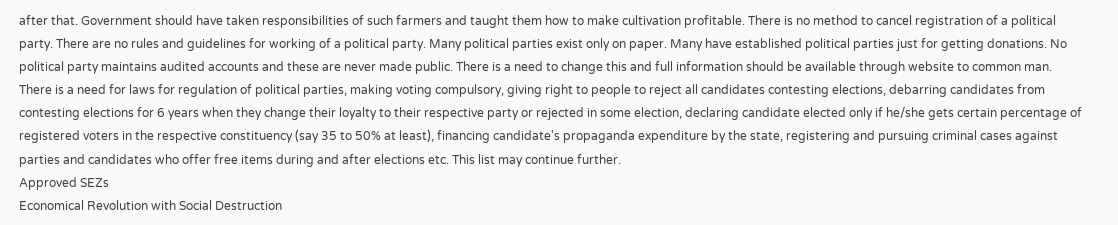after that. Government should have taken responsibilities of such farmers and taught them how to make cultivation profitable. There is no method to cancel registration of a political party. There are no rules and guidelines for working of a political party. Many political parties exist only on paper. Many have established political parties just for getting donations. No political party maintains audited accounts and these are never made public. There is a need to change this and full information should be available through website to common man. There is a need for laws for regulation of political parties, making voting compulsory, giving right to people to reject all candidates contesting elections, debarring candidates from contesting elections for 6 years when they change their loyalty to their respective party or rejected in some election, declaring candidate elected only if he/she gets certain percentage of registered voters in the respective constituency (say 35 to 50% at least), financing candidate's propaganda expenditure by the state, registering and pursuing criminal cases against parties and candidates who offer free items during and after elections etc. This list may continue further.
Approved SEZs
Economical Revolution with Social Destruction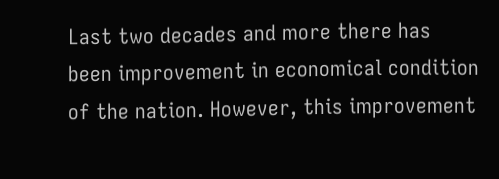Last two decades and more there has been improvement in economical condition of the nation. However, this improvement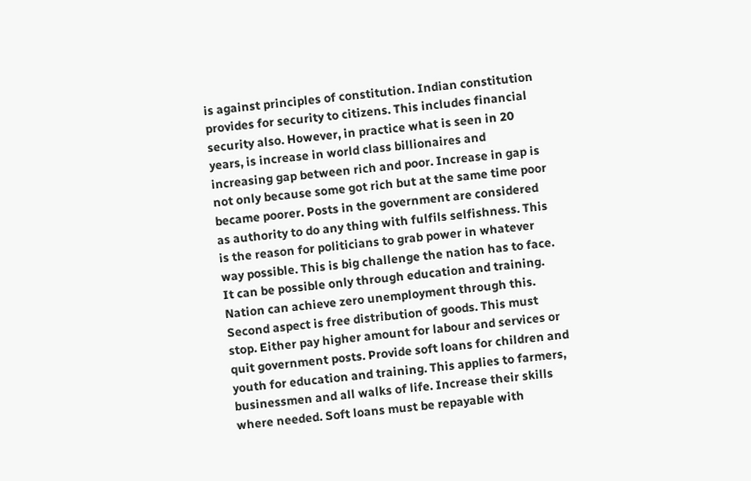is against principles of constitution. Indian constitution provides for security to citizens. This includes financial security also. However, in practice what is seen in 20 years, is increase in world class billionaires and increasing gap between rich and poor. Increase in gap is not only because some got rich but at the same time poor became poorer. Posts in the government are considered as authority to do any thing with fulfils selfishness. This is the reason for politicians to grab power in whatever way possible. This is big challenge the nation has to face. It can be possible only through education and training. Nation can achieve zero unemployment through this. Second aspect is free distribution of goods. This must stop. Either pay higher amount for labour and services or quit government posts. Provide soft loans for children and youth for education and training. This applies to farmers, businessmen and all walks of life. Increase their skills where needed. Soft loans must be repayable with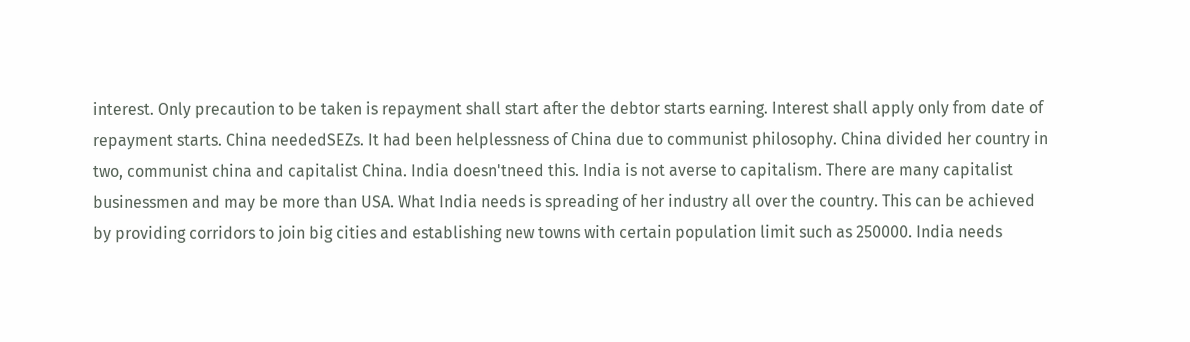interest. Only precaution to be taken is repayment shall start after the debtor starts earning. Interest shall apply only from date of repayment starts. China neededSEZs. It had been helplessness of China due to communist philosophy. China divided her country in two, communist china and capitalist China. India doesn'tneed this. India is not averse to capitalism. There are many capitalist businessmen and may be more than USA. What India needs is spreading of her industry all over the country. This can be achieved by providing corridors to join big cities and establishing new towns with certain population limit such as 250000. India needs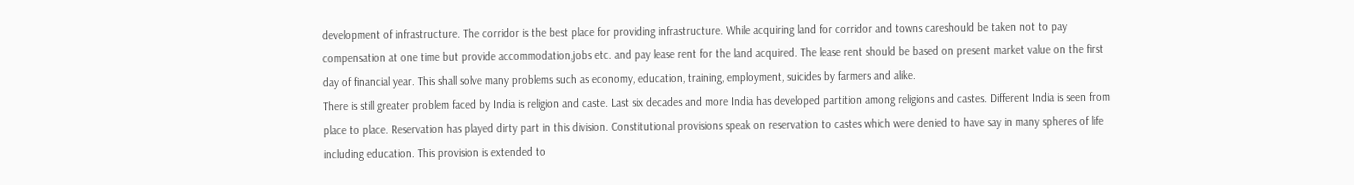development of infrastructure. The corridor is the best place for providing infrastructure. While acquiring land for corridor and towns careshould be taken not to pay compensation at one time but provide accommodation,jobs etc. and pay lease rent for the land acquired. The lease rent should be based on present market value on the first day of financial year. This shall solve many problems such as economy, education, training, employment, suicides by farmers and alike.
There is still greater problem faced by India is religion and caste. Last six decades and more India has developed partition among religions and castes. Different India is seen from place to place. Reservation has played dirty part in this division. Constitutional provisions speak on reservation to castes which were denied to have say in many spheres of life including education. This provision is extended to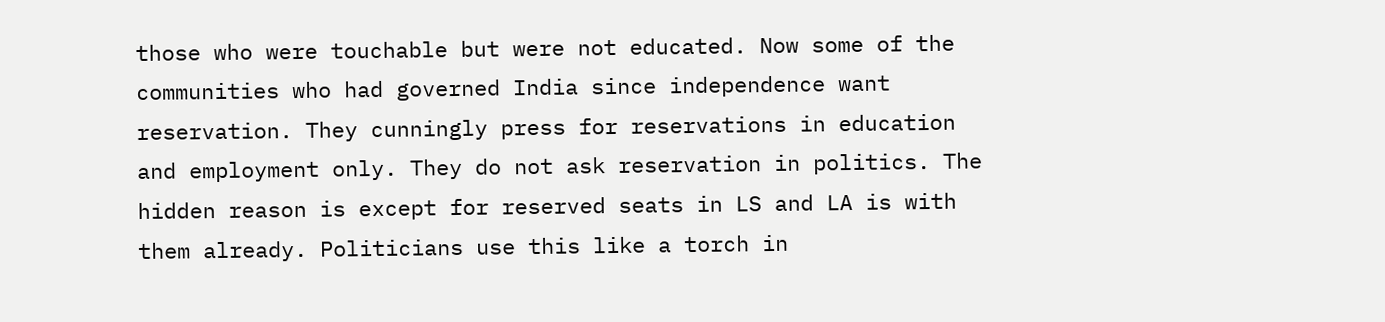those who were touchable but were not educated. Now some of the communities who had governed India since independence want reservation. They cunningly press for reservations in education and employment only. They do not ask reservation in politics. The hidden reason is except for reserved seats in LS and LA is with them already. Politicians use this like a torch in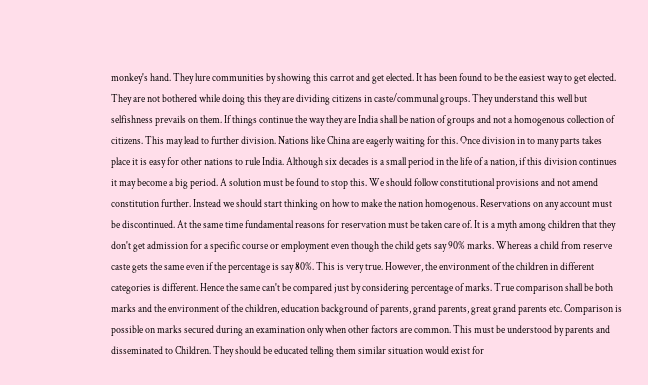monkey's hand. They lure communities by showing this carrot and get elected. It has been found to be the easiest way to get elected. They are not bothered while doing this they are dividing citizens in caste/communal groups. They understand this well but selfishness prevails on them. If things continue the way they are India shall be nation of groups and not a homogenous collection of citizens. This may lead to further division. Nations like China are eagerly waiting for this. Once division in to many parts takes place it is easy for other nations to rule India. Although six decades is a small period in the life of a nation, if this division continues it may become a big period. A solution must be found to stop this. We should follow constitutional provisions and not amend constitution further. Instead we should start thinking on how to make the nation homogenous. Reservations on any account must be discontinued. At the same time fundamental reasons for reservation must be taken care of. It is a myth among children that they don't get admission for a specific course or employment even though the child gets say 90% marks. Whereas a child from reserve caste gets the same even if the percentage is say 80%. This is very true. However, the environment of the children in different categories is different. Hence the same can't be compared just by considering percentage of marks. True comparison shall be both marks and the environment of the children, education background of parents, grand parents, great grand parents etc. Comparison is possible on marks secured during an examination only when other factors are common. This must be understood by parents and disseminated to Children. They should be educated telling them similar situation would exist for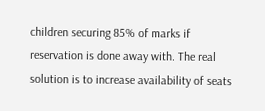children securing 85% of marks if reservation is done away with. The real solution is to increase availability of seats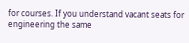for courses. If you understand vacant seats for engineering the same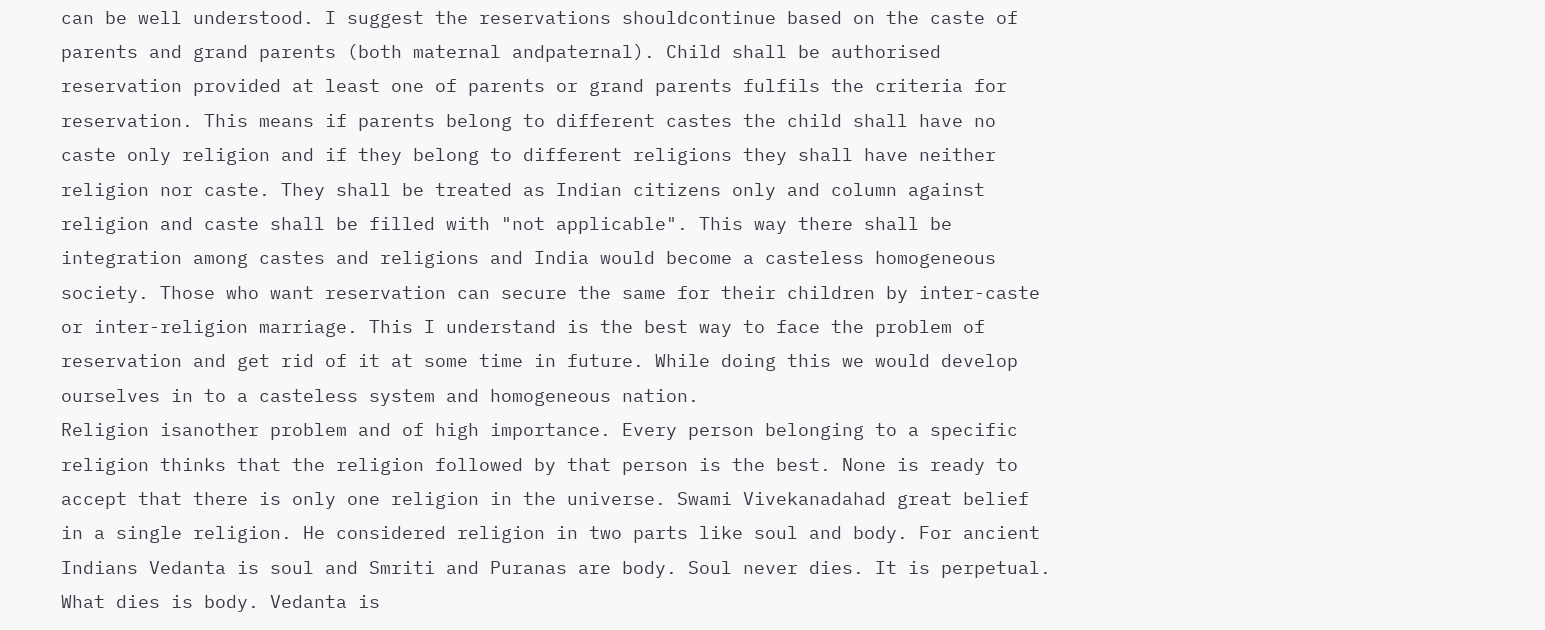can be well understood. I suggest the reservations shouldcontinue based on the caste of parents and grand parents (both maternal andpaternal). Child shall be authorised reservation provided at least one of parents or grand parents fulfils the criteria for reservation. This means if parents belong to different castes the child shall have no caste only religion and if they belong to different religions they shall have neither religion nor caste. They shall be treated as Indian citizens only and column against religion and caste shall be filled with "not applicable". This way there shall be integration among castes and religions and India would become a casteless homogeneous society. Those who want reservation can secure the same for their children by inter-caste or inter-religion marriage. This I understand is the best way to face the problem of reservation and get rid of it at some time in future. While doing this we would develop ourselves in to a casteless system and homogeneous nation.
Religion isanother problem and of high importance. Every person belonging to a specific religion thinks that the religion followed by that person is the best. None is ready to accept that there is only one religion in the universe. Swami Vivekanadahad great belief in a single religion. He considered religion in two parts like soul and body. For ancient Indians Vedanta is soul and Smriti and Puranas are body. Soul never dies. It is perpetual. What dies is body. Vedanta is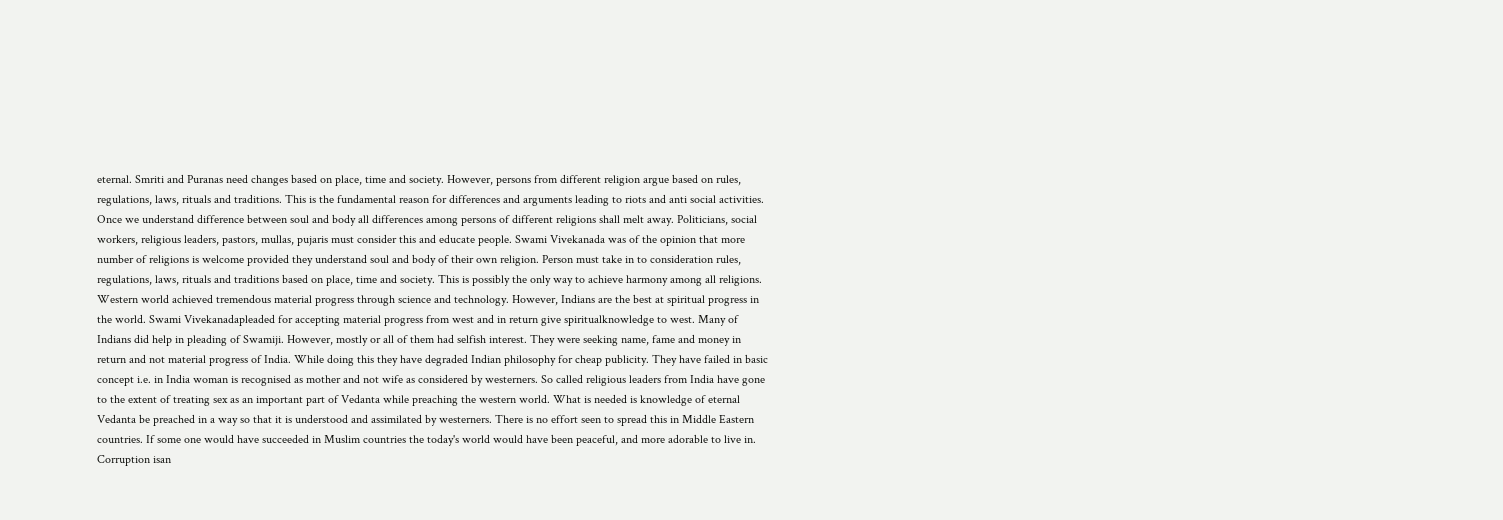eternal. Smriti and Puranas need changes based on place, time and society. However, persons from different religion argue based on rules, regulations, laws, rituals and traditions. This is the fundamental reason for differences and arguments leading to riots and anti social activities. Once we understand difference between soul and body all differences among persons of different religions shall melt away. Politicians, social workers, religious leaders, pastors, mullas, pujaris must consider this and educate people. Swami Vivekanada was of the opinion that more number of religions is welcome provided they understand soul and body of their own religion. Person must take in to consideration rules, regulations, laws, rituals and traditions based on place, time and society. This is possibly the only way to achieve harmony among all religions.
Western world achieved tremendous material progress through science and technology. However, Indians are the best at spiritual progress in the world. Swami Vivekanadapleaded for accepting material progress from west and in return give spiritualknowledge to west. Many of Indians did help in pleading of Swamiji. However, mostly or all of them had selfish interest. They were seeking name, fame and money in return and not material progress of India. While doing this they have degraded Indian philosophy for cheap publicity. They have failed in basic concept i.e. in India woman is recognised as mother and not wife as considered by westerners. So called religious leaders from India have gone to the extent of treating sex as an important part of Vedanta while preaching the western world. What is needed is knowledge of eternal Vedanta be preached in a way so that it is understood and assimilated by westerners. There is no effort seen to spread this in Middle Eastern countries. If some one would have succeeded in Muslim countries the today's world would have been peaceful, and more adorable to live in.
Corruption isan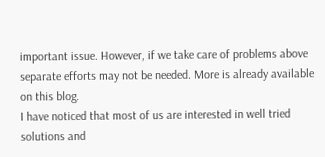important issue. However, if we take care of problems above separate efforts may not be needed. More is already available on this blog.
I have noticed that most of us are interested in well tried solutions and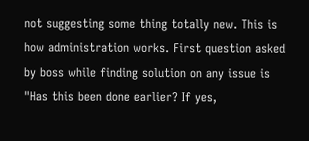not suggesting some thing totally new. This is how administration works. First question asked by boss while finding solution on any issue is "Has this been done earlier? If yes,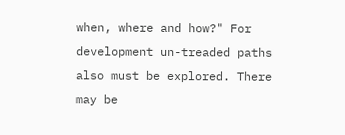when, where and how?" For development un-treaded paths also must be explored. There may be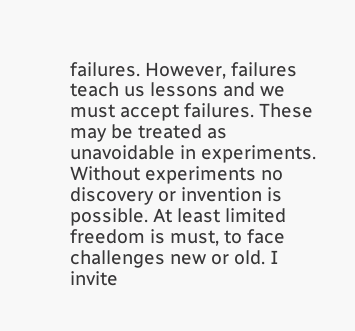failures. However, failures teach us lessons and we must accept failures. These may be treated as unavoidable in experiments. Without experiments no discovery or invention is possible. At least limited freedom is must, to face challenges new or old. I invite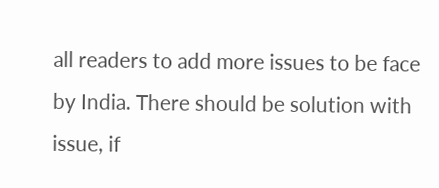all readers to add more issues to be face by India. There should be solution with issue, if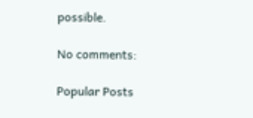possible.

No comments:

Popular Posts